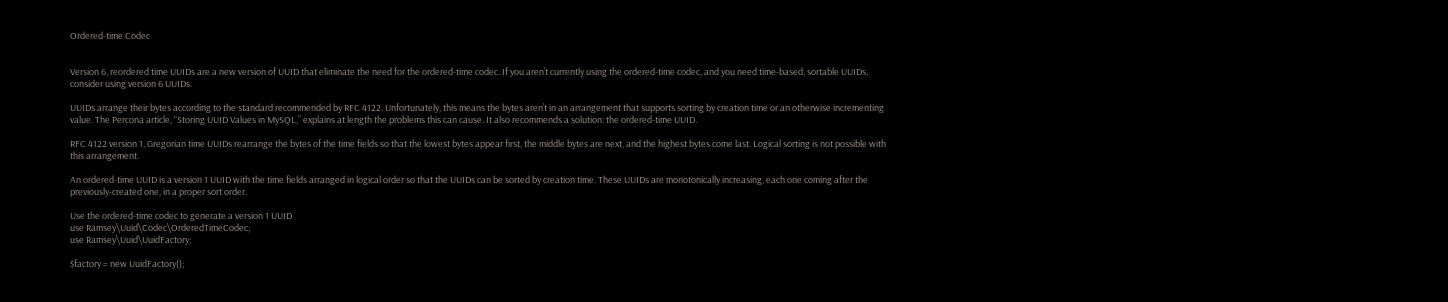Ordered-time Codec


Version 6, reordered time UUIDs are a new version of UUID that eliminate the need for the ordered-time codec. If you aren’t currently using the ordered-time codec, and you need time-based, sortable UUIDs, consider using version 6 UUIDs.

UUIDs arrange their bytes according to the standard recommended by RFC 4122. Unfortunately, this means the bytes aren’t in an arrangement that supports sorting by creation time or an otherwise incrementing value. The Percona article, “Storing UUID Values in MySQL,” explains at length the problems this can cause. It also recommends a solution: the ordered-time UUID.

RFC 4122 version 1, Gregorian time UUIDs rearrange the bytes of the time fields so that the lowest bytes appear first, the middle bytes are next, and the highest bytes come last. Logical sorting is not possible with this arrangement.

An ordered-time UUID is a version 1 UUID with the time fields arranged in logical order so that the UUIDs can be sorted by creation time. These UUIDs are monotonically increasing, each one coming after the previously-created one, in a proper sort order.

Use the ordered-time codec to generate a version 1 UUID
use Ramsey\Uuid\Codec\OrderedTimeCodec;
use Ramsey\Uuid\UuidFactory;

$factory = new UuidFactory();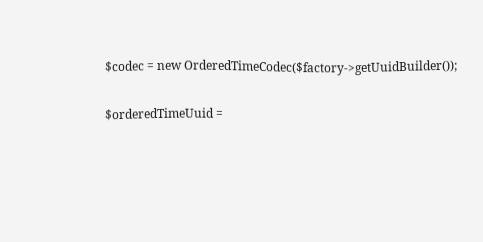$codec = new OrderedTimeCodec($factory->getUuidBuilder());


$orderedTimeUuid =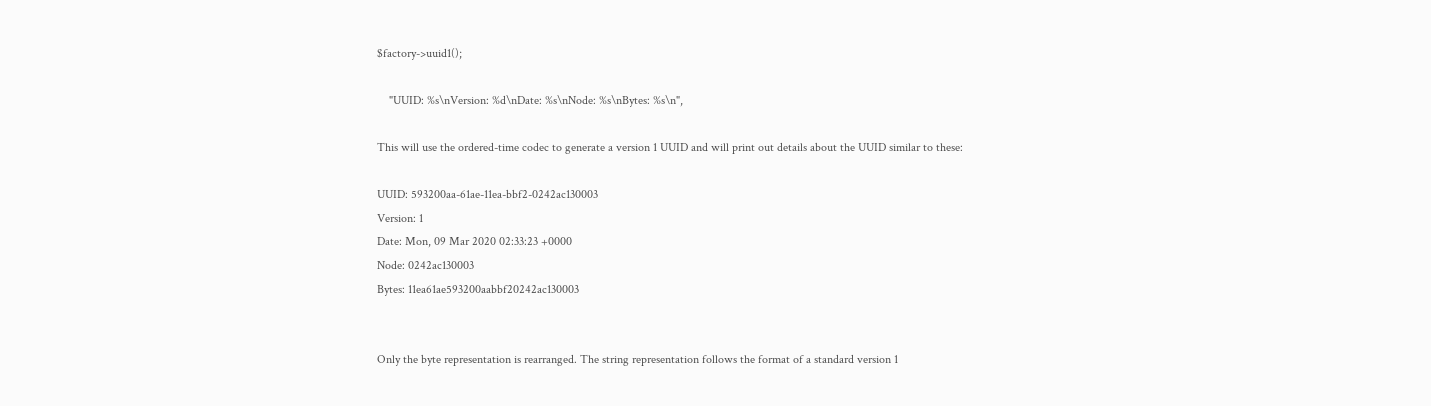$factory->uuid1();

    "UUID: %s\nVersion: %d\nDate: %s\nNode: %s\nBytes: %s\n",

This will use the ordered-time codec to generate a version 1 UUID and will print out details about the UUID similar to these:

UUID: 593200aa-61ae-11ea-bbf2-0242ac130003
Version: 1
Date: Mon, 09 Mar 2020 02:33:23 +0000
Node: 0242ac130003
Bytes: 11ea61ae593200aabbf20242ac130003


Only the byte representation is rearranged. The string representation follows the format of a standard version 1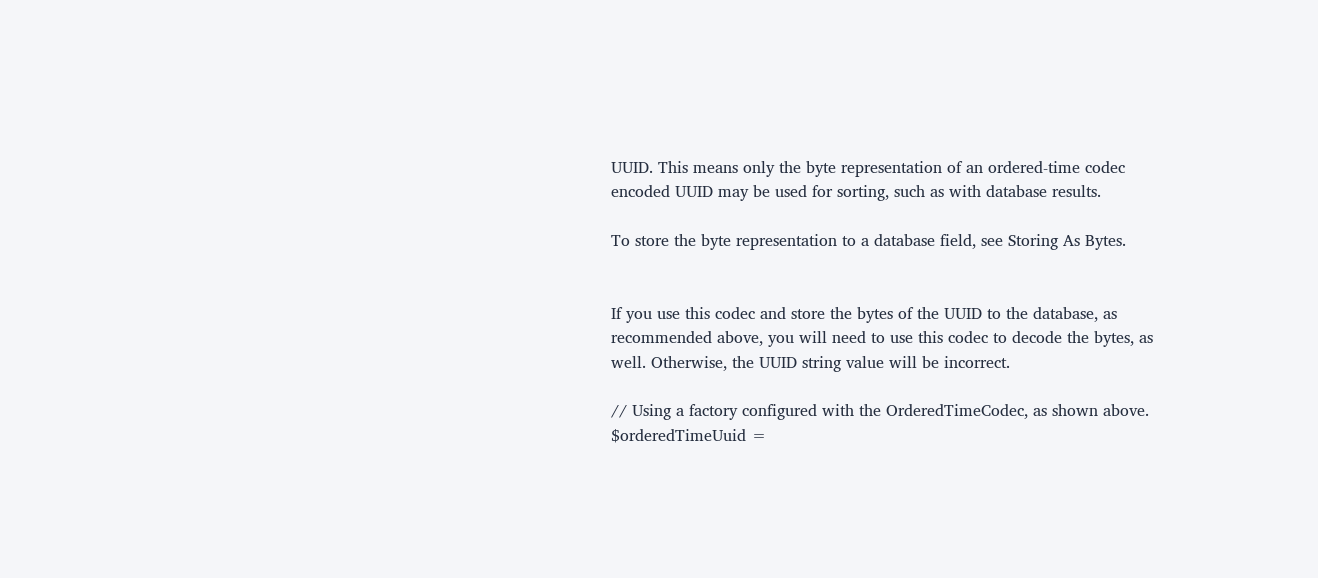UUID. This means only the byte representation of an ordered-time codec encoded UUID may be used for sorting, such as with database results.

To store the byte representation to a database field, see Storing As Bytes.


If you use this codec and store the bytes of the UUID to the database, as recommended above, you will need to use this codec to decode the bytes, as well. Otherwise, the UUID string value will be incorrect.

// Using a factory configured with the OrderedTimeCodec, as shown above.
$orderedTimeUuid =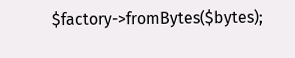$factory->fromBytes($bytes);